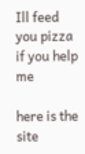Ill feed you pizza if you help me

here is the site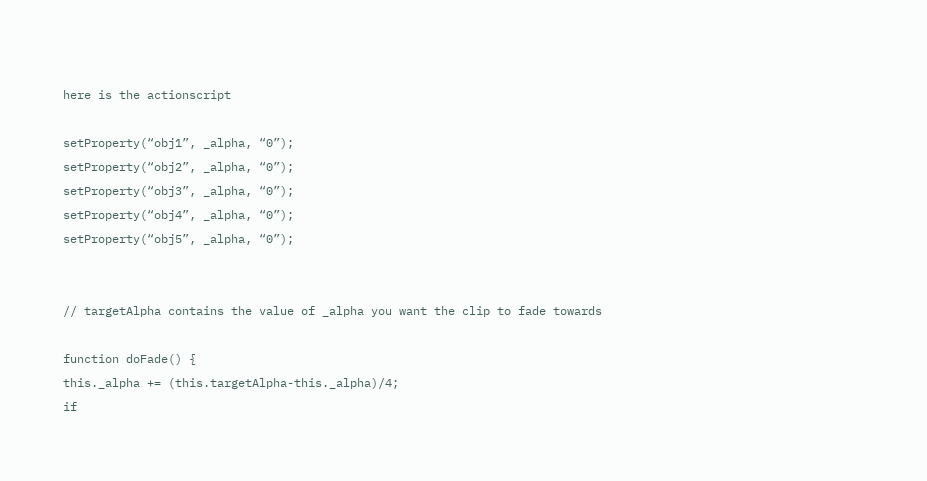here is the actionscript

setProperty(“obj1”, _alpha, “0”);
setProperty(“obj2”, _alpha, “0”);
setProperty(“obj3”, _alpha, “0”);
setProperty(“obj4”, _alpha, “0”);
setProperty(“obj5”, _alpha, “0”);


// targetAlpha contains the value of _alpha you want the clip to fade towards

function doFade() {
this._alpha += (this.targetAlpha-this._alpha)/4;
if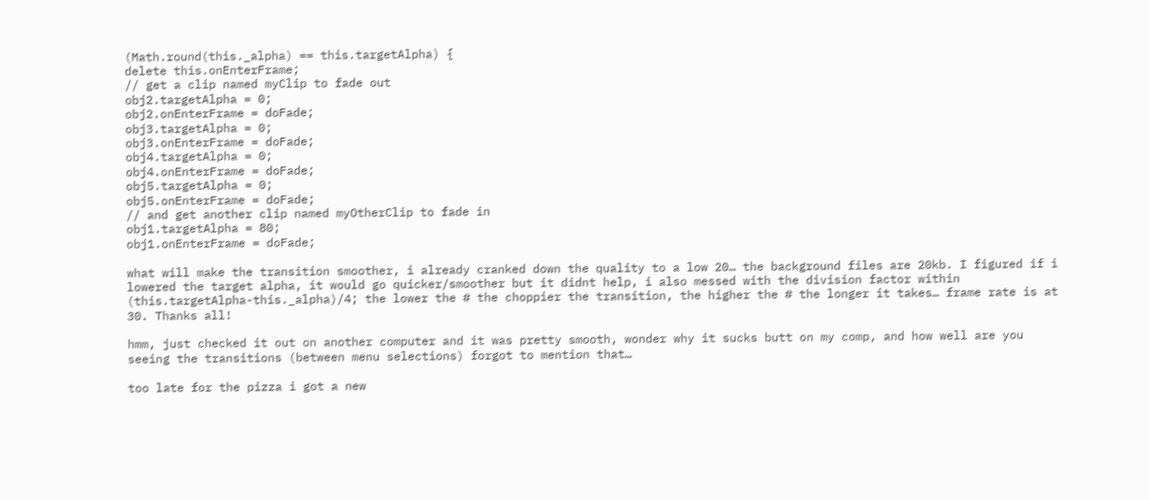(Math.round(this._alpha) == this.targetAlpha) {
delete this.onEnterFrame;
// get a clip named myClip to fade out
obj2.targetAlpha = 0;
obj2.onEnterFrame = doFade;
obj3.targetAlpha = 0;
obj3.onEnterFrame = doFade;
obj4.targetAlpha = 0;
obj4.onEnterFrame = doFade;
obj5.targetAlpha = 0;
obj5.onEnterFrame = doFade;
// and get another clip named myOtherClip to fade in
obj1.targetAlpha = 80;
obj1.onEnterFrame = doFade;

what will make the transition smoother, i already cranked down the quality to a low 20… the background files are 20kb. I figured if i lowered the target alpha, it would go quicker/smoother but it didnt help, i also messed with the division factor within (this.targetAlpha-this._alpha)/4; the lower the # the choppier the transition, the higher the # the longer it takes… frame rate is at 30. Thanks all!

hmm, just checked it out on another computer and it was pretty smooth, wonder why it sucks butt on my comp, and how well are you seeing the transitions (between menu selections) forgot to mention that…

too late for the pizza i got a new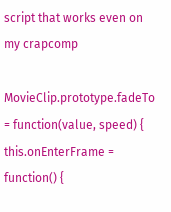script that works even on my crapcomp

MovieClip.prototype.fadeTo = function(value, speed) {
this.onEnterFrame = function() {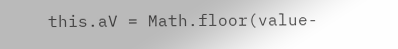this.aV = Math.floor(value-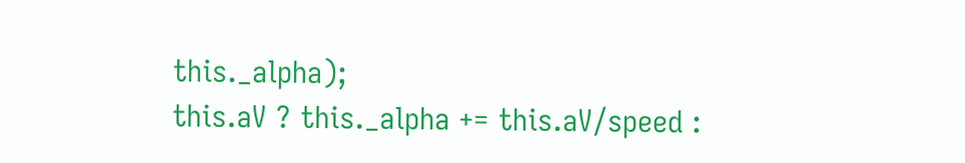this._alpha);
this.aV ? this._alpha += this.aV/speed :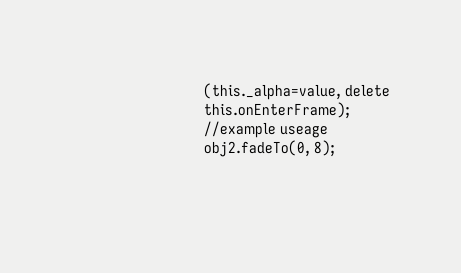(this._alpha=value, delete this.onEnterFrame);
//example useage
obj2.fadeTo(0, 8);